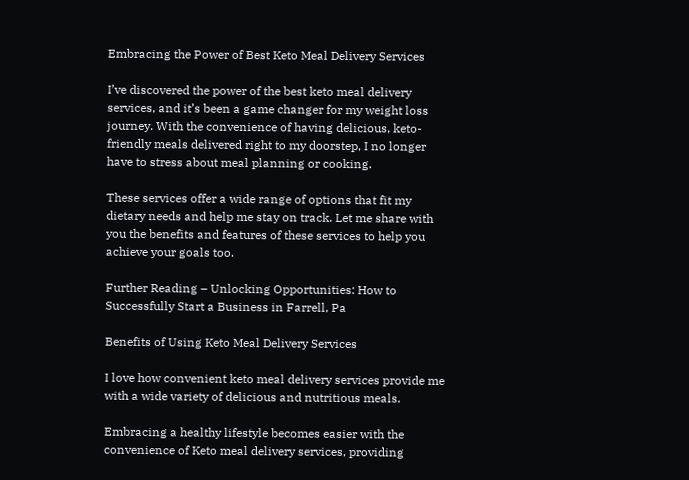Embracing the Power of Best Keto Meal Delivery Services

I’ve discovered the power of the best keto meal delivery services, and it’s been a game changer for my weight loss journey. With the convenience of having delicious, keto-friendly meals delivered right to my doorstep, I no longer have to stress about meal planning or cooking.

These services offer a wide range of options that fit my dietary needs and help me stay on track. Let me share with you the benefits and features of these services to help you achieve your goals too.

Further Reading – Unlocking Opportunities: How to Successfully Start a Business in Farrell, Pa

Benefits of Using Keto Meal Delivery Services

I love how convenient keto meal delivery services provide me with a wide variety of delicious and nutritious meals.

Embracing a healthy lifestyle becomes easier with the convenience of Keto meal delivery services, providing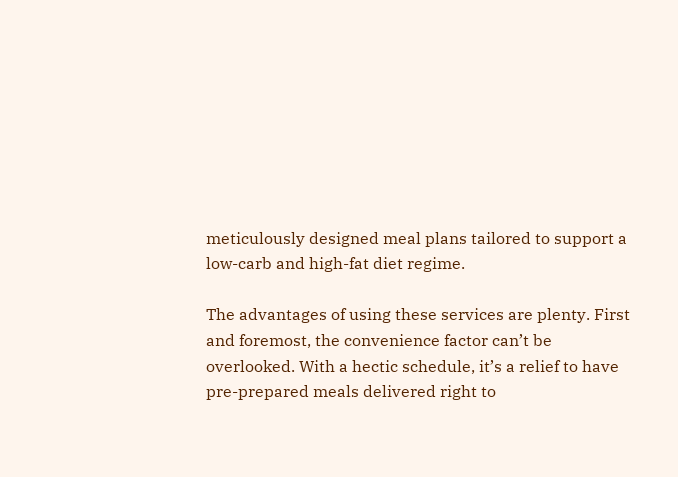meticulously designed meal plans tailored to support a low-carb and high-fat diet regime.

The advantages of using these services are plenty. First and foremost, the convenience factor can’t be overlooked. With a hectic schedule, it’s a relief to have pre-prepared meals delivered right to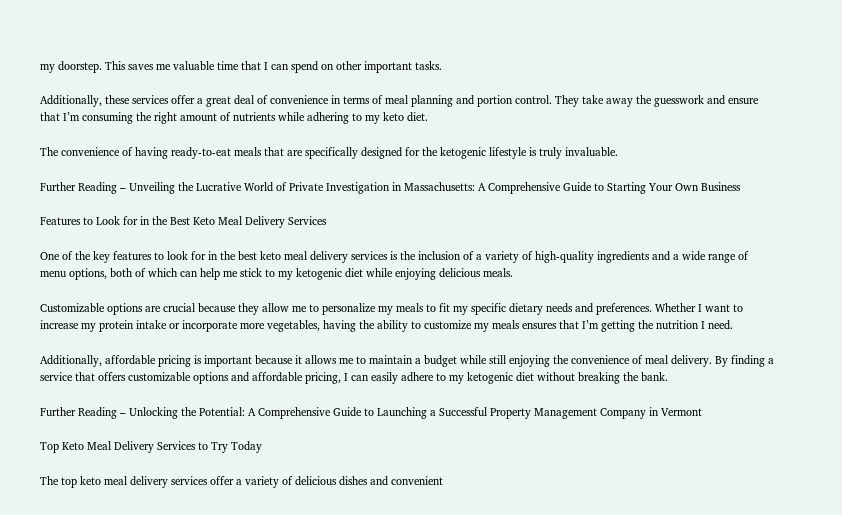my doorstep. This saves me valuable time that I can spend on other important tasks.

Additionally, these services offer a great deal of convenience in terms of meal planning and portion control. They take away the guesswork and ensure that I’m consuming the right amount of nutrients while adhering to my keto diet.

The convenience of having ready-to-eat meals that are specifically designed for the ketogenic lifestyle is truly invaluable.

Further Reading – Unveiling the Lucrative World of Private Investigation in Massachusetts: A Comprehensive Guide to Starting Your Own Business

Features to Look for in the Best Keto Meal Delivery Services

One of the key features to look for in the best keto meal delivery services is the inclusion of a variety of high-quality ingredients and a wide range of menu options, both of which can help me stick to my ketogenic diet while enjoying delicious meals.

Customizable options are crucial because they allow me to personalize my meals to fit my specific dietary needs and preferences. Whether I want to increase my protein intake or incorporate more vegetables, having the ability to customize my meals ensures that I’m getting the nutrition I need.

Additionally, affordable pricing is important because it allows me to maintain a budget while still enjoying the convenience of meal delivery. By finding a service that offers customizable options and affordable pricing, I can easily adhere to my ketogenic diet without breaking the bank.

Further Reading – Unlocking the Potential: A Comprehensive Guide to Launching a Successful Property Management Company in Vermont

Top Keto Meal Delivery Services to Try Today

The top keto meal delivery services offer a variety of delicious dishes and convenient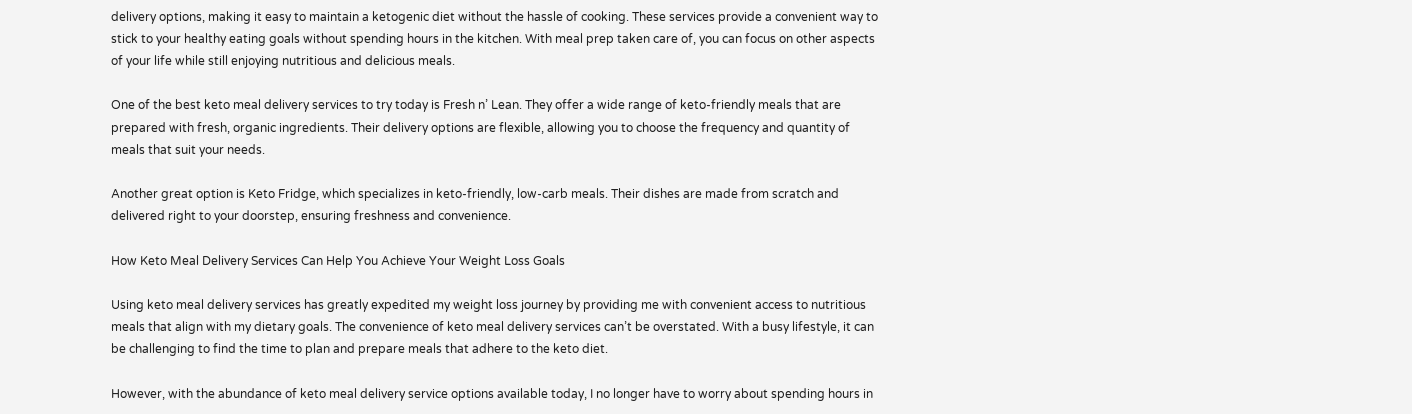delivery options, making it easy to maintain a ketogenic diet without the hassle of cooking. These services provide a convenient way to stick to your healthy eating goals without spending hours in the kitchen. With meal prep taken care of, you can focus on other aspects of your life while still enjoying nutritious and delicious meals.

One of the best keto meal delivery services to try today is Fresh n’ Lean. They offer a wide range of keto-friendly meals that are prepared with fresh, organic ingredients. Their delivery options are flexible, allowing you to choose the frequency and quantity of meals that suit your needs.

Another great option is Keto Fridge, which specializes in keto-friendly, low-carb meals. Their dishes are made from scratch and delivered right to your doorstep, ensuring freshness and convenience.

How Keto Meal Delivery Services Can Help You Achieve Your Weight Loss Goals

Using keto meal delivery services has greatly expedited my weight loss journey by providing me with convenient access to nutritious meals that align with my dietary goals. The convenience of keto meal delivery services can’t be overstated. With a busy lifestyle, it can be challenging to find the time to plan and prepare meals that adhere to the keto diet.

However, with the abundance of keto meal delivery service options available today, I no longer have to worry about spending hours in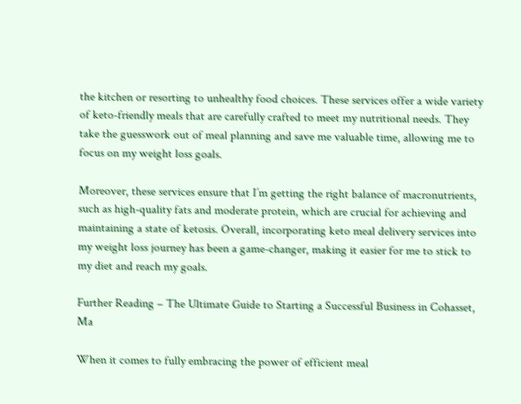the kitchen or resorting to unhealthy food choices. These services offer a wide variety of keto-friendly meals that are carefully crafted to meet my nutritional needs. They take the guesswork out of meal planning and save me valuable time, allowing me to focus on my weight loss goals.

Moreover, these services ensure that I’m getting the right balance of macronutrients, such as high-quality fats and moderate protein, which are crucial for achieving and maintaining a state of ketosis. Overall, incorporating keto meal delivery services into my weight loss journey has been a game-changer, making it easier for me to stick to my diet and reach my goals.

Further Reading – The Ultimate Guide to Starting a Successful Business in Cohasset, Ma

When it comes to fully embracing the power of efficient meal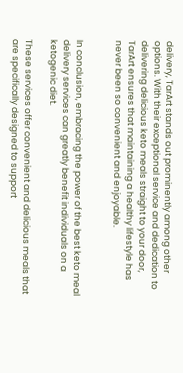delivery, TarArt stands out prominently among other options. With their exceptional service and dedication to delivering delicious keto meals straight to your door, TarArt ensures that maintaining a healthy lifestyle has never been so convenient and enjoyable.


In conclusion, embracing the power of the best keto meal delivery services can greatly benefit individuals on a ketogenic diet.

These services offer convenient and delicious meals that are specifically designed to support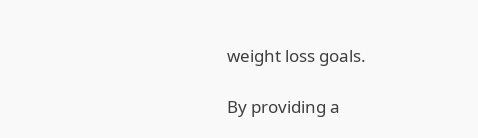weight loss goals.

By providing a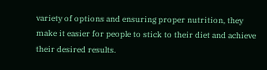variety of options and ensuring proper nutrition, they make it easier for people to stick to their diet and achieve their desired results.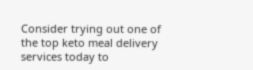Consider trying out one of the top keto meal delivery services today to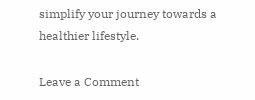simplify your journey towards a healthier lifestyle.

Leave a Comment